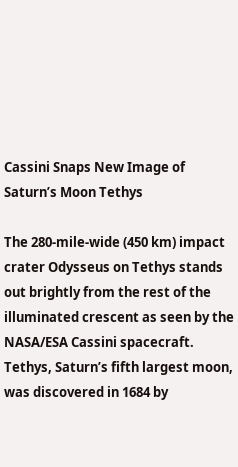Cassini Snaps New Image of Saturn’s Moon Tethys

The 280-mile-wide (450 km) impact crater Odysseus on Tethys stands out brightly from the rest of the illuminated crescent as seen by the NASA/ESA Cassini spacecraft. Tethys, Saturn’s fifth largest moon, was discovered in 1684 by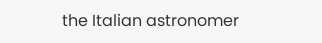the Italian astronomer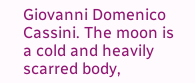Giovanni Domenico Cassini. The moon is a cold and heavily scarred body,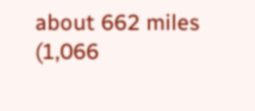about 662 miles (1,066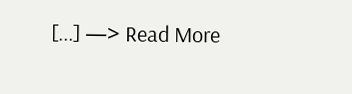[...] —> Read More